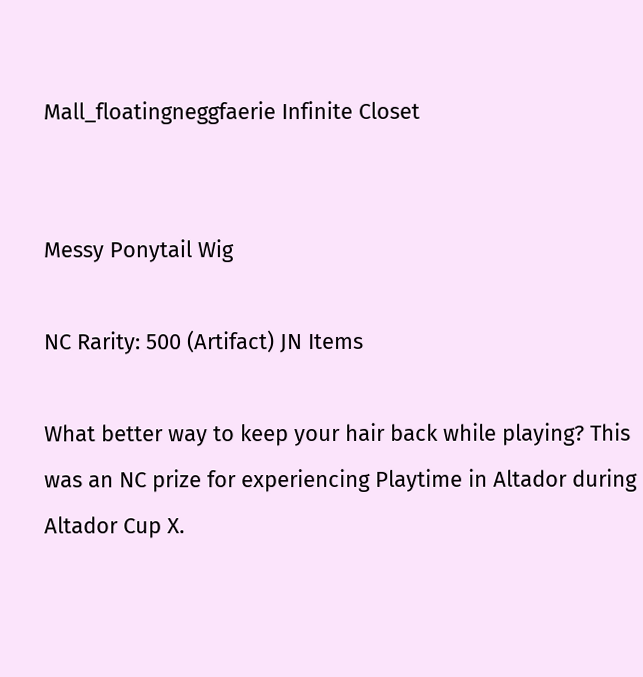Mall_floatingneggfaerie Infinite Closet


Messy Ponytail Wig

NC Rarity: 500 (Artifact) JN Items

What better way to keep your hair back while playing? This was an NC prize for experiencing Playtime in Altador during Altador Cup X.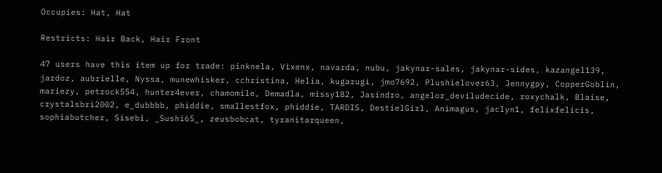Occupies: Hat, Hat

Restricts: Hair Back, Hair Front

47 users have this item up for trade: pinknela, Vixenx, navarda, nubu, jakynar-sales, jakynar-sides, kazangel139, jardoz, aubrielle, Nyssa, munewhisker, cchristina, Helia, kugarugi, jmo7692, Plushielover63, Jennygpy, CopperGoblin, mariezy, petrock554, hunter4ever, chamomile, Demadla, missy182, Jasindro, angelor_deviludecide, roxychalk, Blaise, crystalsbri2002, e_dubbbb, phiddie, smallestfox, phiddie, TARDIS, DestielGirl, Animagus, jaclyn1, felixfelicis, sophiabutcher, Sisebi, _Sushi65_, zeusbobcat, tyranitarqueen,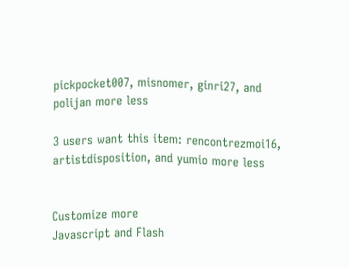pickpocket007, misnomer, ginri27, and polijan more less

3 users want this item: rencontrezmoi16, artistdisposition, and yumio more less


Customize more
Javascript and Flash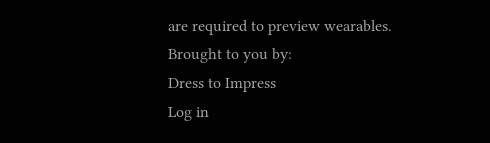are required to preview wearables.
Brought to you by:
Dress to Impress
Log in